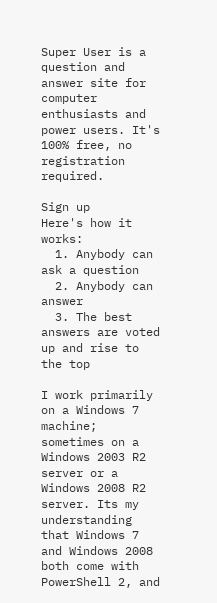Super User is a question and answer site for computer enthusiasts and power users. It's 100% free, no registration required.

Sign up
Here's how it works:
  1. Anybody can ask a question
  2. Anybody can answer
  3. The best answers are voted up and rise to the top

I work primarily on a Windows 7 machine; sometimes on a Windows 2003 R2 server or a Windows 2008 R2 server. Its my understanding that Windows 7 and Windows 2008 both come with PowerShell 2, and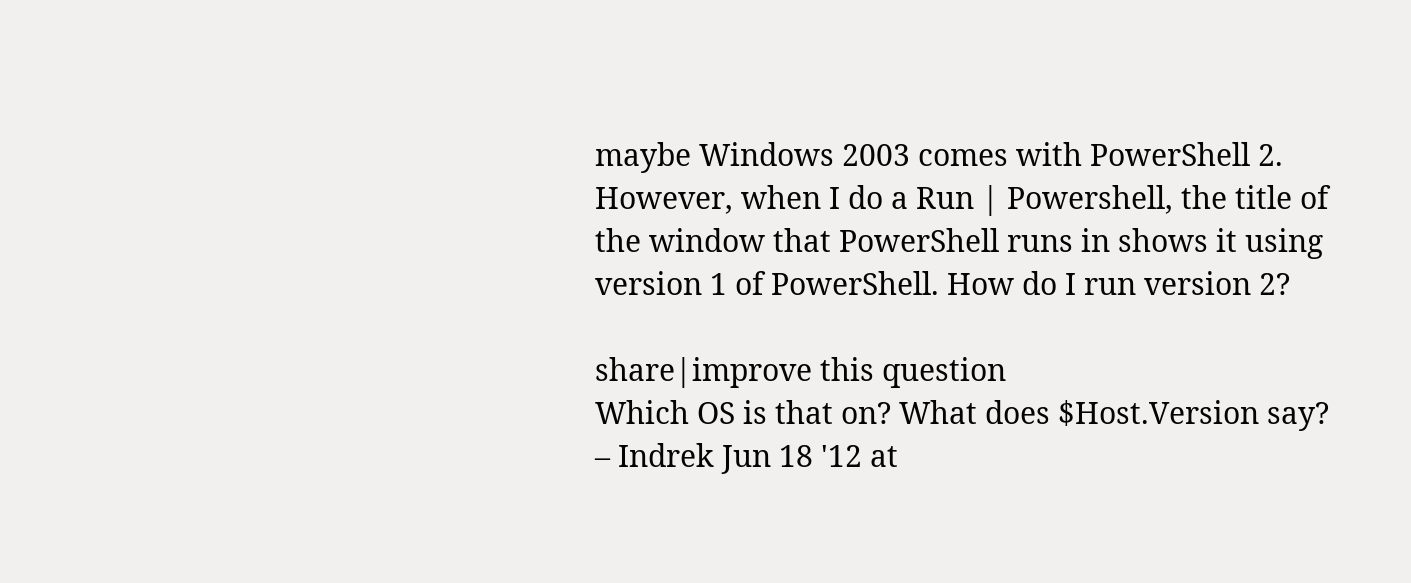maybe Windows 2003 comes with PowerShell 2. However, when I do a Run | Powershell, the title of the window that PowerShell runs in shows it using version 1 of PowerShell. How do I run version 2?

share|improve this question
Which OS is that on? What does $Host.Version say? – Indrek Jun 18 '12 at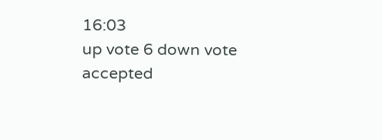16:03
up vote 6 down vote accepted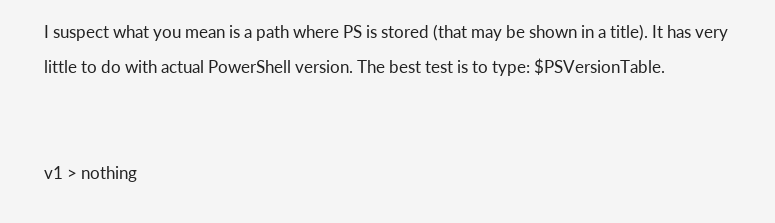I suspect what you mean is a path where PS is stored (that may be shown in a title). It has very little to do with actual PowerShell version. The best test is to type: $PSVersionTable.


v1 > nothing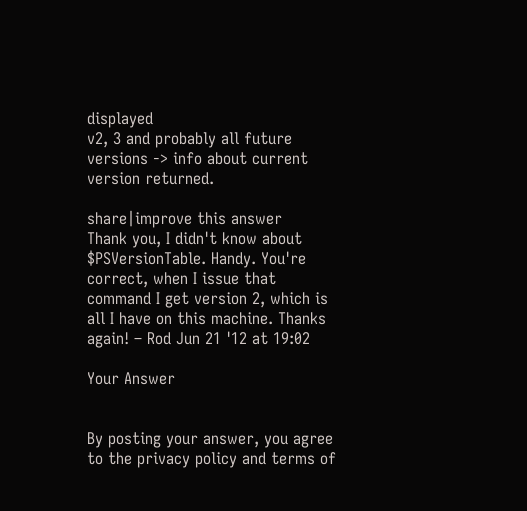displayed
v2, 3 and probably all future versions -> info about current version returned.

share|improve this answer
Thank you, I didn't know about $PSVersionTable. Handy. You're correct, when I issue that command I get version 2, which is all I have on this machine. Thanks again! – Rod Jun 21 '12 at 19:02

Your Answer


By posting your answer, you agree to the privacy policy and terms of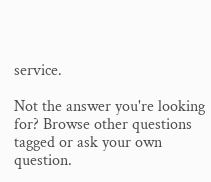service.

Not the answer you're looking for? Browse other questions tagged or ask your own question.